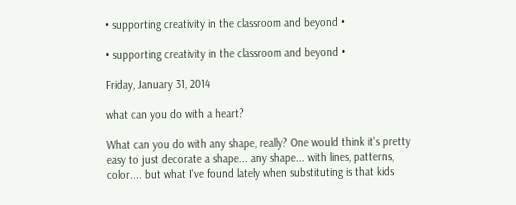• supporting creativity in the classroom and beyond •

• supporting creativity in the classroom and beyond •

Friday, January 31, 2014

what can you do with a heart?

What can you do with any shape, really? One would think it's pretty easy to just decorate a shape... any shape... with lines, patterns, color.... but what I've found lately when substituting is that kids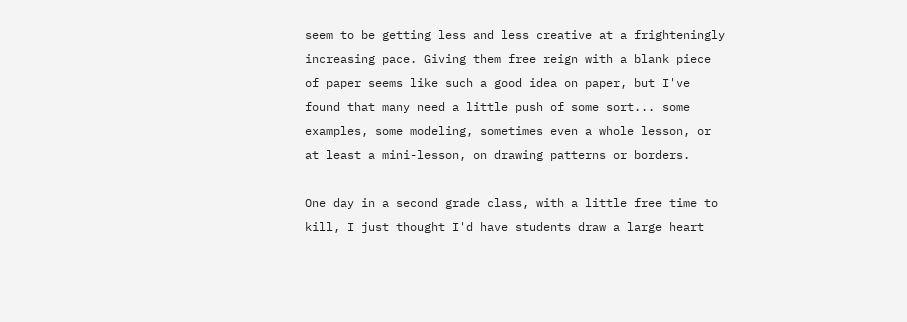seem to be getting less and less creative at a frighteningly increasing pace. Giving them free reign with a blank piece of paper seems like such a good idea on paper, but I've found that many need a little push of some sort... some examples, some modeling, sometimes even a whole lesson, or at least a mini-lesson, on drawing patterns or borders.

One day in a second grade class, with a little free time to kill, I just thought I'd have students draw a large heart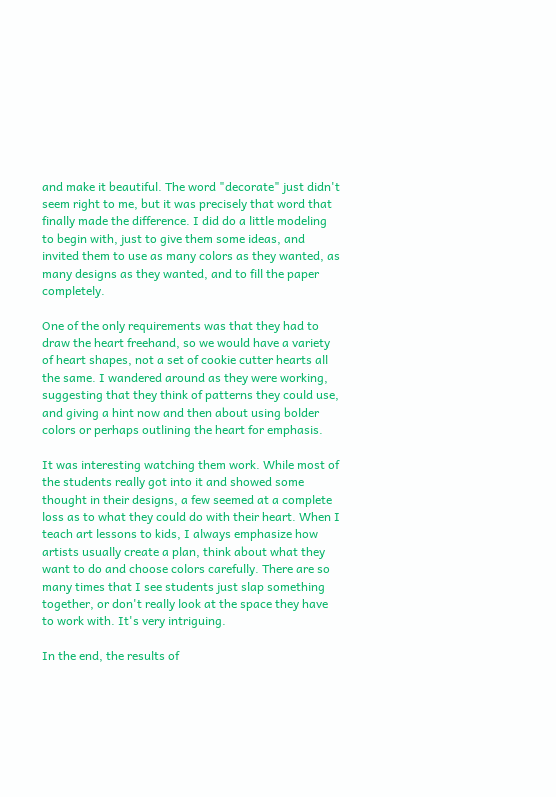and make it beautiful. The word "decorate" just didn't seem right to me, but it was precisely that word that finally made the difference. I did do a little modeling to begin with, just to give them some ideas, and invited them to use as many colors as they wanted, as many designs as they wanted, and to fill the paper completely.

One of the only requirements was that they had to draw the heart freehand, so we would have a variety of heart shapes, not a set of cookie cutter hearts all the same. I wandered around as they were working, suggesting that they think of patterns they could use, and giving a hint now and then about using bolder colors or perhaps outlining the heart for emphasis.

It was interesting watching them work. While most of the students really got into it and showed some thought in their designs, a few seemed at a complete loss as to what they could do with their heart. When I teach art lessons to kids, I always emphasize how artists usually create a plan, think about what they want to do and choose colors carefully. There are so many times that I see students just slap something together, or don't really look at the space they have to work with. It's very intriguing.

In the end, the results of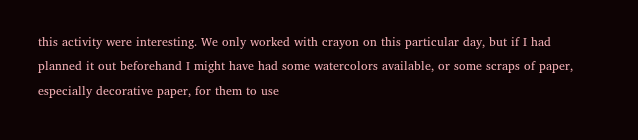this activity were interesting. We only worked with crayon on this particular day, but if I had planned it out beforehand I might have had some watercolors available, or some scraps of paper, especially decorative paper, for them to use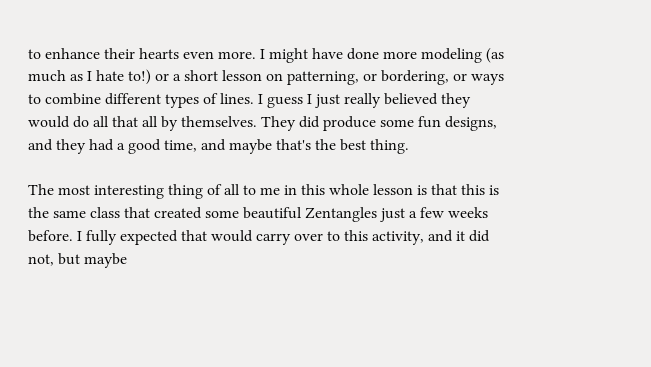to enhance their hearts even more. I might have done more modeling (as much as I hate to!) or a short lesson on patterning, or bordering, or ways to combine different types of lines. I guess I just really believed they would do all that all by themselves. They did produce some fun designs, and they had a good time, and maybe that's the best thing.

The most interesting thing of all to me in this whole lesson is that this is the same class that created some beautiful Zentangles just a few weeks before. I fully expected that would carry over to this activity, and it did not, but maybe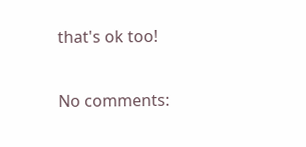that's ok too!

No comments: